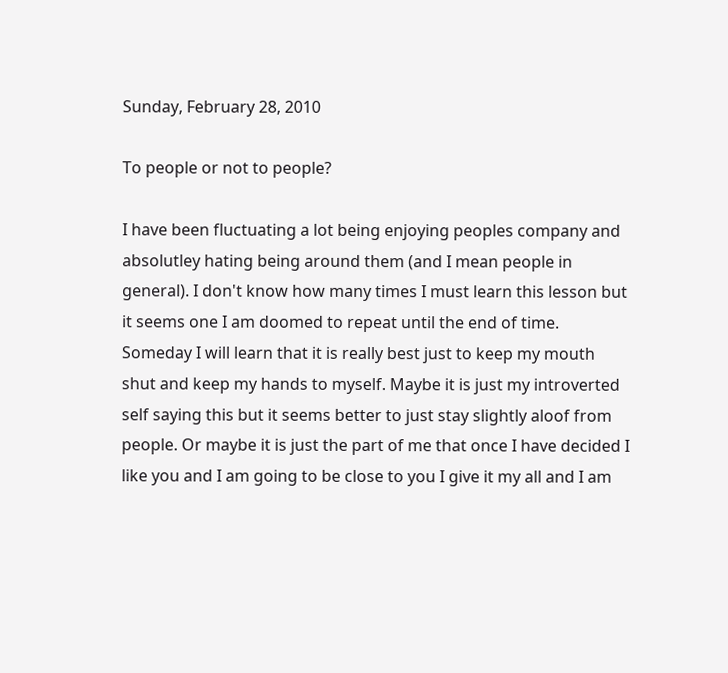Sunday, February 28, 2010

To people or not to people?

I have been fluctuating a lot being enjoying peoples company and absolutley hating being around them (and I mean people in general). I don't know how many times I must learn this lesson but it seems one I am doomed to repeat until the end of time. Someday I will learn that it is really best just to keep my mouth shut and keep my hands to myself. Maybe it is just my introverted self saying this but it seems better to just stay slightly aloof from people. Or maybe it is just the part of me that once I have decided I like you and I am going to be close to you I give it my all and I am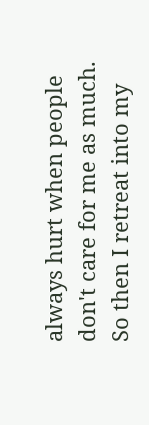always hurt when people don't care for me as much. So then I retreat into my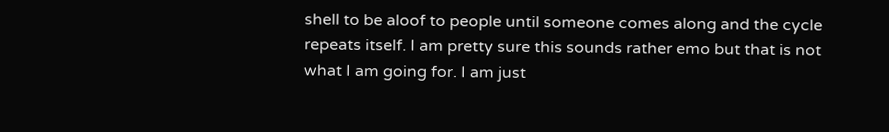shell to be aloof to people until someone comes along and the cycle repeats itself. I am pretty sure this sounds rather emo but that is not what I am going for. I am just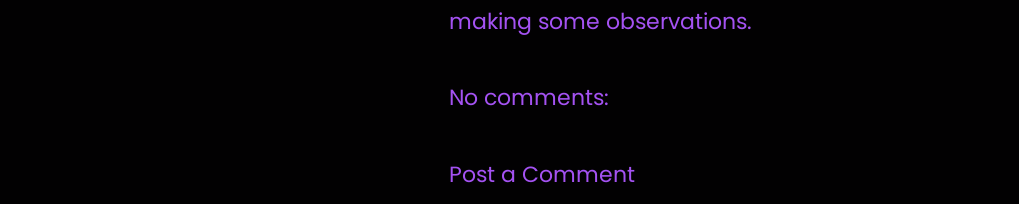making some observations.

No comments:

Post a Comment